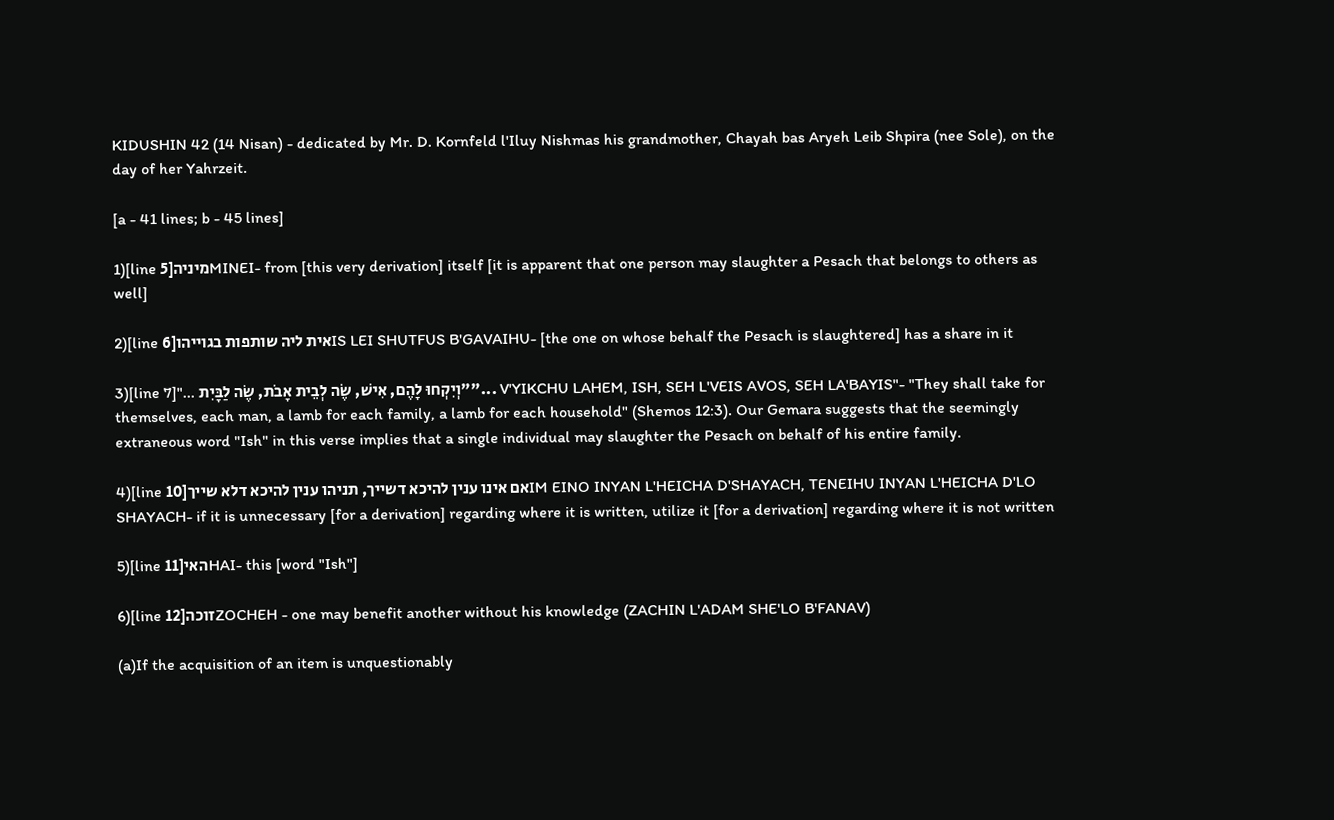KIDUSHIN 42 (14 Nisan) - dedicated by Mr. D. Kornfeld l'Iluy Nishmas his grandmother, Chayah bas Aryeh Leib Shpira (nee Sole), on the day of her Yahrzeit.

[a - 41 lines; b - 45 lines]

1)[line 5]מיניהMINEI- from [this very derivation] itself [it is apparent that one person may slaughter a Pesach that belongs to others as well]

2)[line 6]אית ליה שותפות בגוייהוIS LEI SHUTFUS B'GAVAIHU- [the one on whose behalf the Pesach is slaughtered] has a share in it

3)[line 7]"... וְיִקְחוּ לָהֶם, אִישׁ, שֶׂה לְבֵית אָבֹת, שֶׂה לַבָּיִת""... V'YIKCHU LAHEM, ISH, SEH L'VEIS AVOS, SEH LA'BAYIS"- "They shall take for themselves, each man, a lamb for each family, a lamb for each household" (Shemos 12:3). Our Gemara suggests that the seemingly extraneous word "Ish" in this verse implies that a single individual may slaughter the Pesach on behalf of his entire family.

4)[line 10]אם אינו ענין להיכא דשייך, תניהו ענין להיכא דלא שייךIM EINO INYAN L'HEICHA D'SHAYACH, TENEIHU INYAN L'HEICHA D'LO SHAYACH- if it is unnecessary [for a derivation] regarding where it is written, utilize it [for a derivation] regarding where it is not written

5)[line 11]האיHAI- this [word "Ish"]

6)[line 12]זוכהZOCHEH - one may benefit another without his knowledge (ZACHIN L'ADAM SHE'LO B'FANAV)

(a)If the acquisition of an item is unquestionably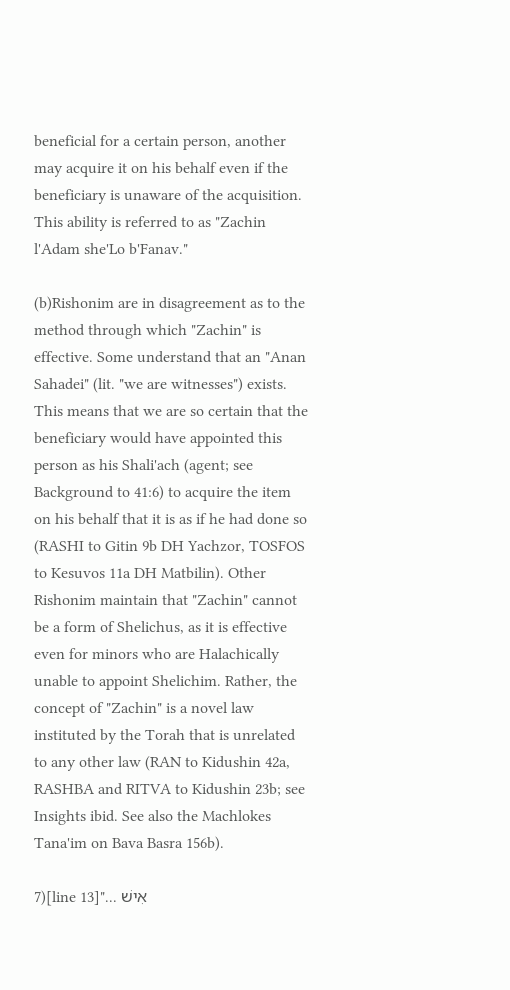beneficial for a certain person, another may acquire it on his behalf even if the beneficiary is unaware of the acquisition. This ability is referred to as "Zachin l'Adam she'Lo b'Fanav."

(b)Rishonim are in disagreement as to the method through which "Zachin" is effective. Some understand that an "Anan Sahadei" (lit. "we are witnesses") exists. This means that we are so certain that the beneficiary would have appointed this person as his Shali'ach (agent; see Background to 41:6) to acquire the item on his behalf that it is as if he had done so (RASHI to Gitin 9b DH Yachzor, TOSFOS to Kesuvos 11a DH Matbilin). Other Rishonim maintain that "Zachin" cannot be a form of Shelichus, as it is effective even for minors who are Halachically unable to appoint Shelichim. Rather, the concept of "Zachin" is a novel law instituted by the Torah that is unrelated to any other law (RAN to Kidushin 42a, RASHBA and RITVA to Kidushin 23b; see Insights ibid. See also the Machlokes Tana'im on Bava Basra 156b).

7)[line 13]"... אִישׁ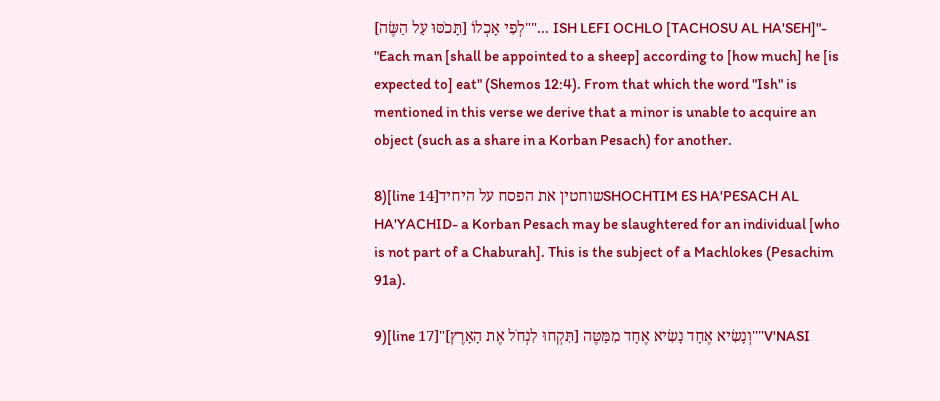לְפִי אָכְלוֹ [תָּכֹסּוּ עַל הַשֶּׂה]""... ISH LEFI OCHLO [TACHOSU AL HA'SEH]"- "Each man [shall be appointed to a sheep] according to [how much] he [is expected to] eat" (Shemos 12:4). From that which the word "Ish" is mentioned in this verse we derive that a minor is unable to acquire an object (such as a share in a Korban Pesach) for another.

8)[line 14]שוחטין את הפסח על היחידSHOCHTIM ES HA'PESACH AL HA'YACHID- a Korban Pesach may be slaughtered for an individual [who is not part of a Chaburah]. This is the subject of a Machlokes (Pesachim 91a).

9)[line 17]"וְנָשִׂיא אֶחָד נָשִׂיא אֶחָד מִמַּטֶּה [תִּקְחוּ לִנְחֹל אֶת הָאָרֶץ]""V'NASI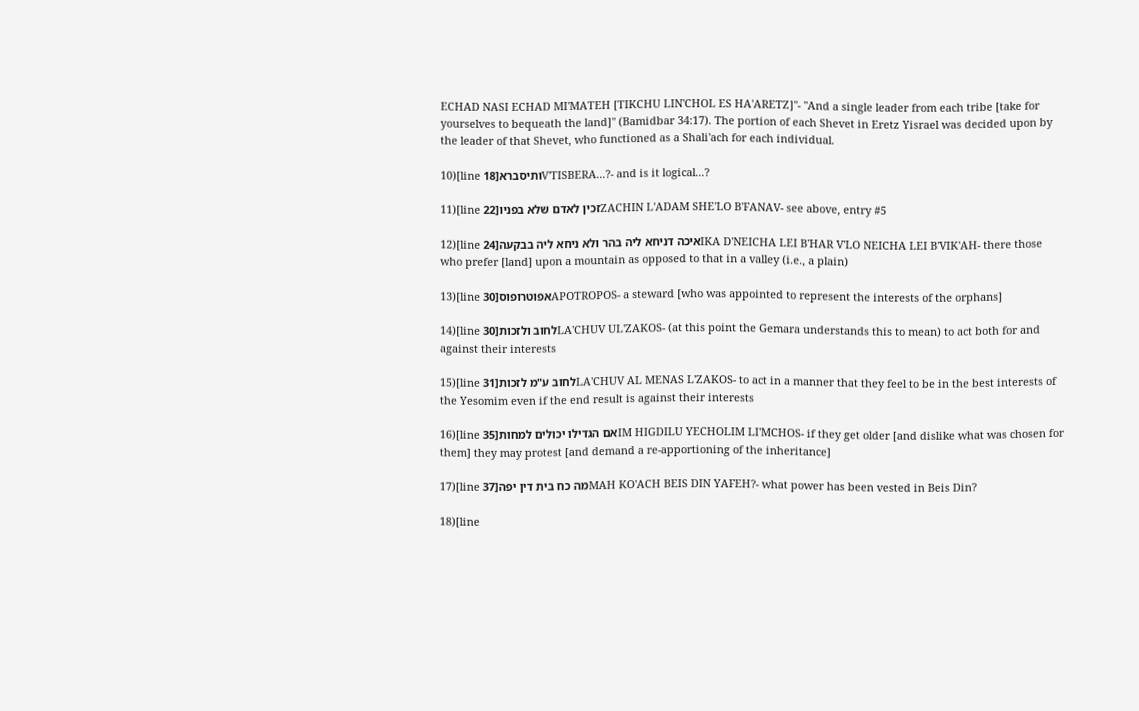ECHAD NASI ECHAD MI'MATEH [TIKCHU LIN'CHOL ES HA'ARETZ]"- "And a single leader from each tribe [take for yourselves to bequeath the land]" (Bamidbar 34:17). The portion of each Shevet in Eretz Yisrael was decided upon by the leader of that Shevet, who functioned as a Shali'ach for each individual.

10)[line 18]ותיסבראV'TISBERA...?- and is it logical...?

11)[line 22]זכין לאדם שלא בפניוZACHIN L'ADAM SHE'LO B'FANAV- see above, entry #5

12)[line 24]איכה דניחא ליה בהר ולא ניחא ליה בבקעהIKA D'NEICHA LEI B'HAR V'LO NEICHA LEI B'VIK'AH- there those who prefer [land] upon a mountain as opposed to that in a valley (i.e., a plain)

13)[line 30]אפוטרופוסAPOTROPOS- a steward [who was appointed to represent the interests of the orphans]

14)[line 30]לחוב ולזכותLA'CHUV UL'ZAKOS- (at this point the Gemara understands this to mean) to act both for and against their interests

15)[line 31]לחוב ע"מ לזכותLA'CHUV AL MENAS L'ZAKOS- to act in a manner that they feel to be in the best interests of the Yesomim even if the end result is against their interests

16)[line 35]אם הגדילו יכולים למחותIM HIGDILU YECHOLIM LI'MCHOS- if they get older [and dislike what was chosen for them] they may protest [and demand a re-apportioning of the inheritance]

17)[line 37]מה כח בית דין יפהMAH KO'ACH BEIS DIN YAFEH?- what power has been vested in Beis Din?

18)[line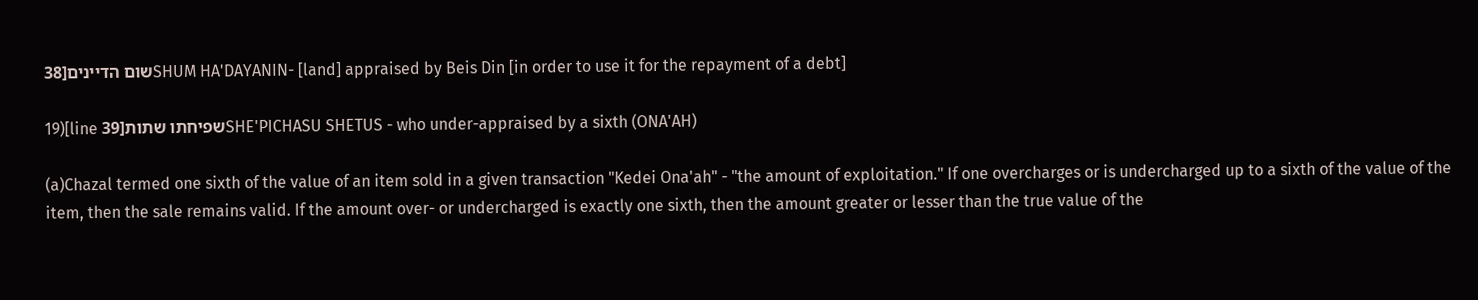38]שום הדייניםSHUM HA'DAYANIN- [land] appraised by Beis Din [in order to use it for the repayment of a debt]

19)[line 39]שפיחתו שתותSHE'PICHASU SHETUS - who under-appraised by a sixth (ONA'AH)

(a)Chazal termed one sixth of the value of an item sold in a given transaction "Kedei Ona'ah" - "the amount of exploitation." If one overcharges or is undercharged up to a sixth of the value of the item, then the sale remains valid. If the amount over- or undercharged is exactly one sixth, then the amount greater or lesser than the true value of the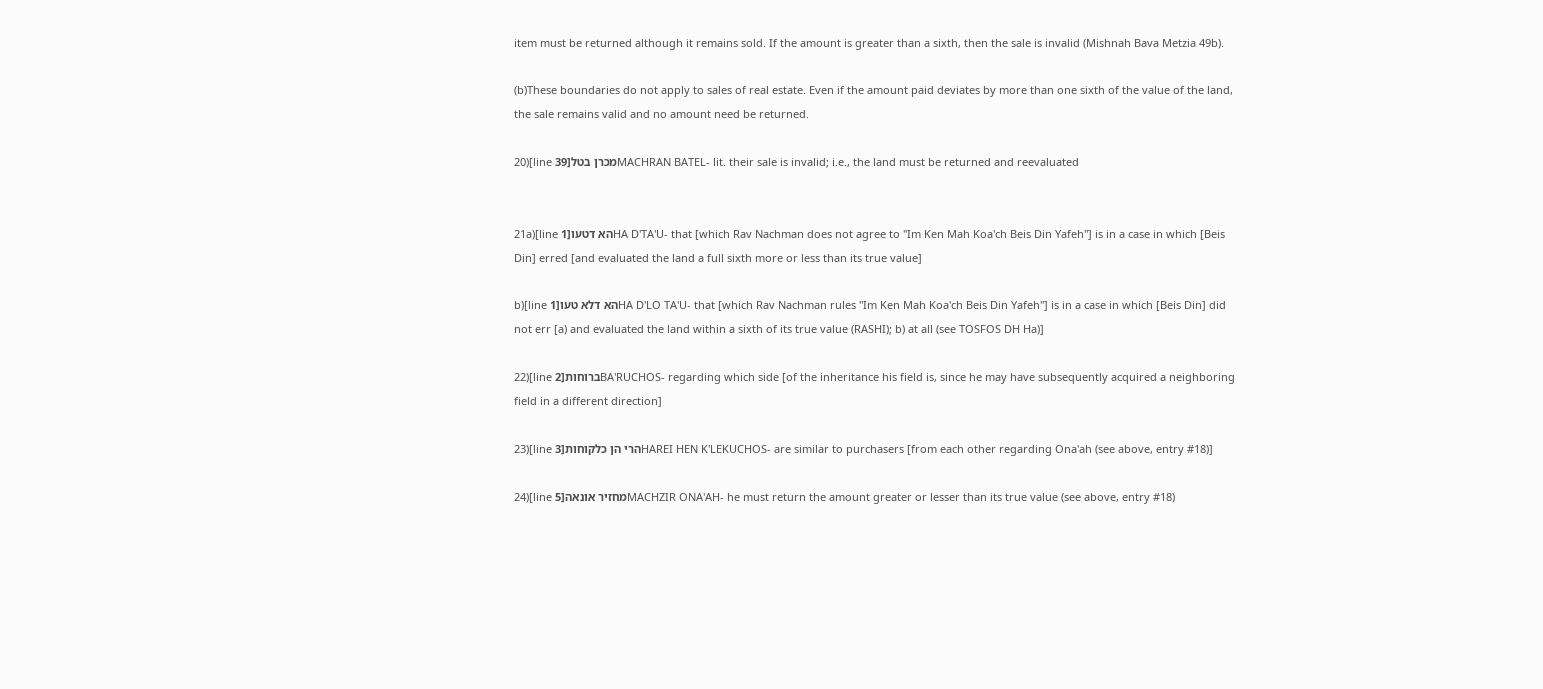item must be returned although it remains sold. If the amount is greater than a sixth, then the sale is invalid (Mishnah Bava Metzia 49b).

(b)These boundaries do not apply to sales of real estate. Even if the amount paid deviates by more than one sixth of the value of the land, the sale remains valid and no amount need be returned.

20)[line 39]מכרן בטלMACHRAN BATEL- lit. their sale is invalid; i.e., the land must be returned and reevaluated


21a)[line 1]הא דטעוHA D'TA'U- that [which Rav Nachman does not agree to "Im Ken Mah Koa'ch Beis Din Yafeh"] is in a case in which [Beis Din] erred [and evaluated the land a full sixth more or less than its true value]

b)[line 1]הא דלא טעוHA D'LO TA'U- that [which Rav Nachman rules "Im Ken Mah Koa'ch Beis Din Yafeh"] is in a case in which [Beis Din] did not err [a) and evaluated the land within a sixth of its true value (RASHI); b) at all (see TOSFOS DH Ha)]

22)[line 2]ברוחותBA'RUCHOS- regarding which side [of the inheritance his field is, since he may have subsequently acquired a neighboring field in a different direction]

23)[line 3]הרי הן כלקוחותHAREI HEN K'LEKUCHOS- are similar to purchasers [from each other regarding Ona'ah (see above, entry #18)]

24)[line 5]מחזיר אונאהMACHZIR ONA'AH- he must return the amount greater or lesser than its true value (see above, entry #18)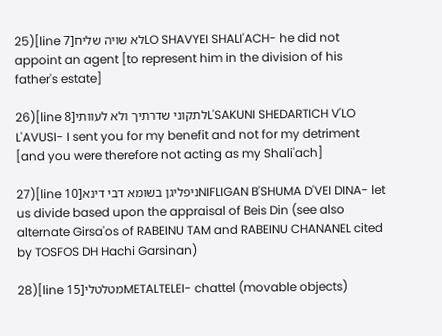25)[line 7]לא שויה שליחLO SHAVYEI SHALI'ACH- he did not appoint an agent [to represent him in the division of his father's estate]

26)[line 8]לתקוני שדרתיך ולא לעוותיL'SAKUNI SHEDARTICH V'LO L'AVUSI- I sent you for my benefit and not for my detriment [and you were therefore not acting as my Shali'ach]

27)[line 10]ניפליגן בשומא דבי דינאNIFLIGAN B'SHUMA D'VEI DINA- let us divide based upon the appraisal of Beis Din (see also alternate Girsa'os of RABEINU TAM and RABEINU CHANANEL cited by TOSFOS DH Hachi Garsinan)

28)[line 15]מטלטליMETALTELEI- chattel (movable objects)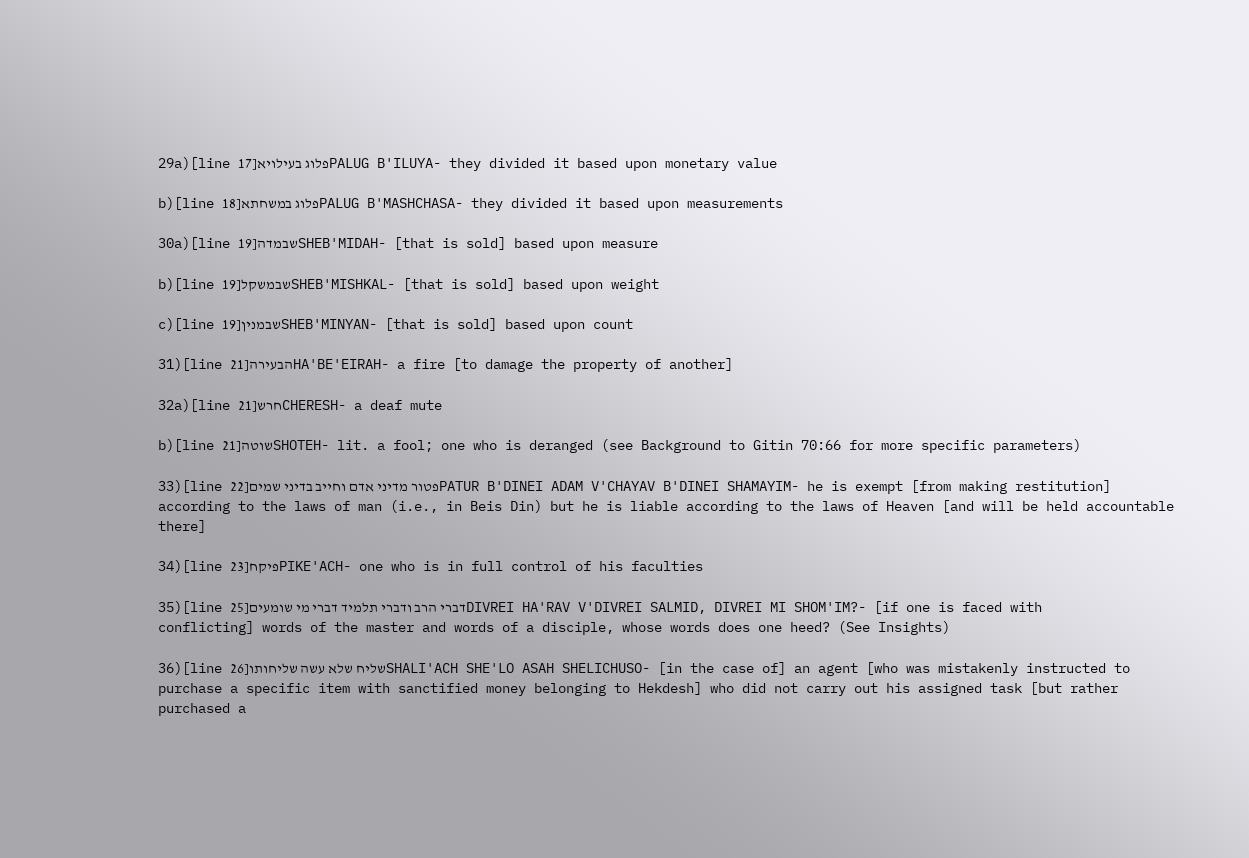29a)[line 17]פלוג בעילויאPALUG B'ILUYA- they divided it based upon monetary value

b)[line 18]פלוג במשחתאPALUG B'MASHCHASA- they divided it based upon measurements

30a)[line 19]שבמדהSHEB'MIDAH- [that is sold] based upon measure

b)[line 19]שבמשקלSHEB'MISHKAL- [that is sold] based upon weight

c)[line 19]שבמניןSHEB'MINYAN- [that is sold] based upon count

31)[line 21]הבעירהHA'BE'EIRAH- a fire [to damage the property of another]

32a)[line 21]חרשCHERESH- a deaf mute

b)[line 21]שוטהSHOTEH- lit. a fool; one who is deranged (see Background to Gitin 70:66 for more specific parameters)

33)[line 22]פטור מדיני אדם וחייב בדיני שמיםPATUR B'DINEI ADAM V'CHAYAV B'DINEI SHAMAYIM- he is exempt [from making restitution] according to the laws of man (i.e., in Beis Din) but he is liable according to the laws of Heaven [and will be held accountable there]

34)[line 23]פיקחPIKE'ACH- one who is in full control of his faculties

35)[line 25]דברי הרב ודברי תלמיד דברי מי שומעיםDIVREI HA'RAV V'DIVREI SALMID, DIVREI MI SHOM'IM?- [if one is faced with conflicting] words of the master and words of a disciple, whose words does one heed? (See Insights)

36)[line 26]שליח שלא עשה שליחותוSHALI'ACH SHE'LO ASAH SHELICHUSO- [in the case of] an agent [who was mistakenly instructed to purchase a specific item with sanctified money belonging to Hekdesh] who did not carry out his assigned task [but rather purchased a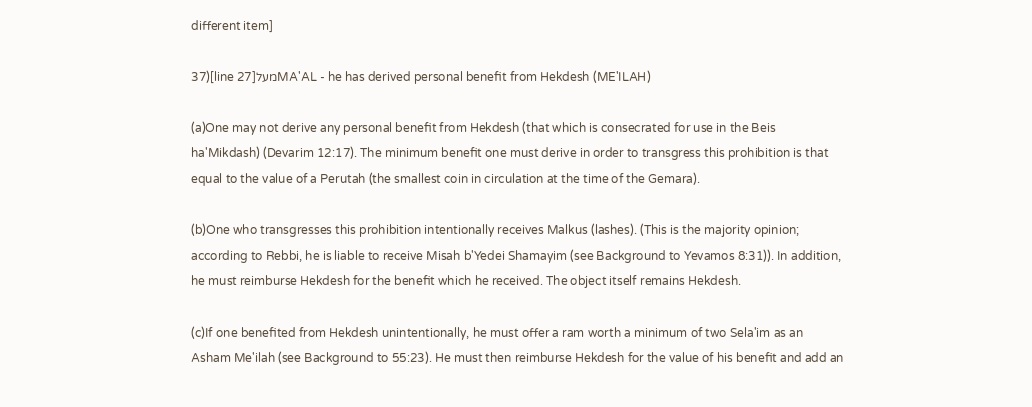different item]

37)[line 27]מעלMA'AL - he has derived personal benefit from Hekdesh (ME'ILAH)

(a)One may not derive any personal benefit from Hekdesh (that which is consecrated for use in the Beis ha'Mikdash) (Devarim 12:17). The minimum benefit one must derive in order to transgress this prohibition is that equal to the value of a Perutah (the smallest coin in circulation at the time of the Gemara).

(b)One who transgresses this prohibition intentionally receives Malkus (lashes). (This is the majority opinion; according to Rebbi, he is liable to receive Misah b'Yedei Shamayim (see Background to Yevamos 8:31)). In addition, he must reimburse Hekdesh for the benefit which he received. The object itself remains Hekdesh.

(c)If one benefited from Hekdesh unintentionally, he must offer a ram worth a minimum of two Sela'im as an Asham Me'ilah (see Background to 55:23). He must then reimburse Hekdesh for the value of his benefit and add an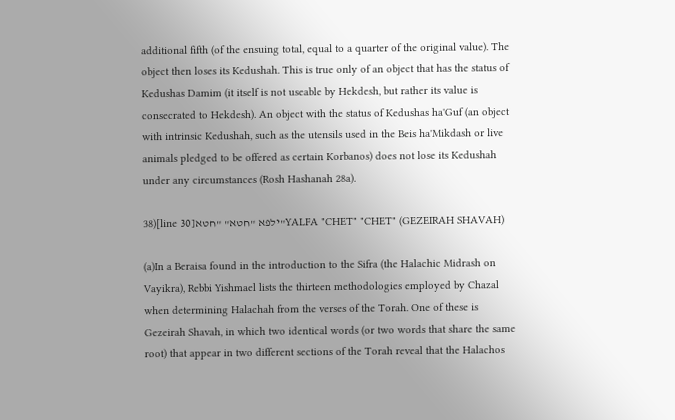additional fifth (of the ensuing total, equal to a quarter of the original value). The object then loses its Kedushah. This is true only of an object that has the status of Kedushas Damim (it itself is not useable by Hekdesh, but rather its value is consecrated to Hekdesh). An object with the status of Kedushas ha'Guf (an object with intrinsic Kedushah, such as the utensils used in the Beis ha'Mikdash or live animals pledged to be offered as certain Korbanos) does not lose its Kedushah under any circumstances (Rosh Hashanah 28a).

38)[line 30]ילפא "חטא" "חטא"YALFA "CHET" "CHET" (GEZEIRAH SHAVAH)

(a)In a Beraisa found in the introduction to the Sifra (the Halachic Midrash on Vayikra), Rebbi Yishmael lists the thirteen methodologies employed by Chazal when determining Halachah from the verses of the Torah. One of these is Gezeirah Shavah, in which two identical words (or two words that share the same root) that appear in two different sections of the Torah reveal that the Halachos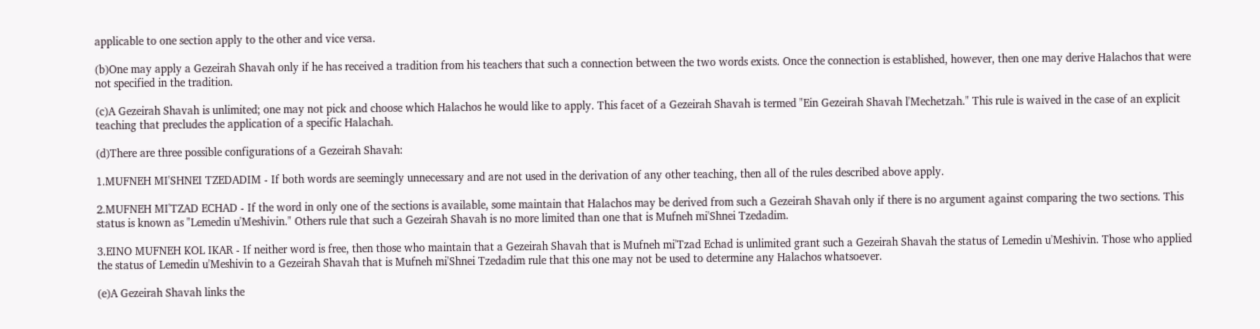applicable to one section apply to the other and vice versa.

(b)One may apply a Gezeirah Shavah only if he has received a tradition from his teachers that such a connection between the two words exists. Once the connection is established, however, then one may derive Halachos that were not specified in the tradition.

(c)A Gezeirah Shavah is unlimited; one may not pick and choose which Halachos he would like to apply. This facet of a Gezeirah Shavah is termed "Ein Gezeirah Shavah l'Mechetzah." This rule is waived in the case of an explicit teaching that precludes the application of a specific Halachah.

(d)There are three possible configurations of a Gezeirah Shavah:

1.MUFNEH MI'SHNEI TZEDADIM - If both words are seemingly unnecessary and are not used in the derivation of any other teaching, then all of the rules described above apply.

2.MUFNEH MI'TZAD ECHAD - If the word in only one of the sections is available, some maintain that Halachos may be derived from such a Gezeirah Shavah only if there is no argument against comparing the two sections. This status is known as "Lemedin u'Meshivin." Others rule that such a Gezeirah Shavah is no more limited than one that is Mufneh mi'Shnei Tzedadim.

3.EINO MUFNEH KOL IKAR - If neither word is free, then those who maintain that a Gezeirah Shavah that is Mufneh mi'Tzad Echad is unlimited grant such a Gezeirah Shavah the status of Lemedin u'Meshivin. Those who applied the status of Lemedin u'Meshivin to a Gezeirah Shavah that is Mufneh mi'Shnei Tzedadim rule that this one may not be used to determine any Halachos whatsoever.

(e)A Gezeirah Shavah links the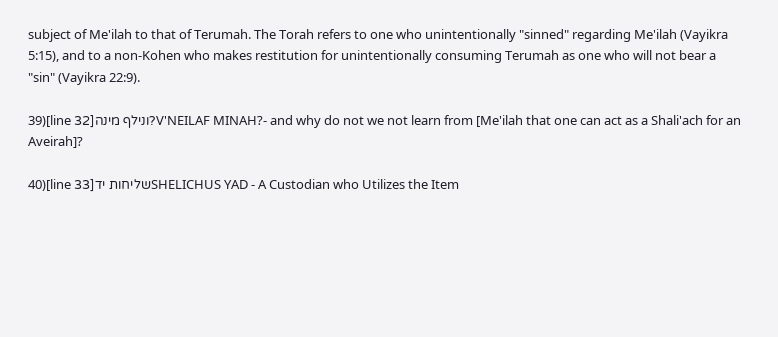subject of Me'ilah to that of Terumah. The Torah refers to one who unintentionally "sinned" regarding Me'ilah (Vayikra 5:15), and to a non-Kohen who makes restitution for unintentionally consuming Terumah as one who will not bear a "sin" (Vayikra 22:9).

39)[line 32]ונילף מינה?V'NEILAF MINAH?- and why do not we not learn from [Me'ilah that one can act as a Shali'ach for an Aveirah]?

40)[line 33]שליחות ידSHELICHUS YAD - A Custodian who Utilizes the Item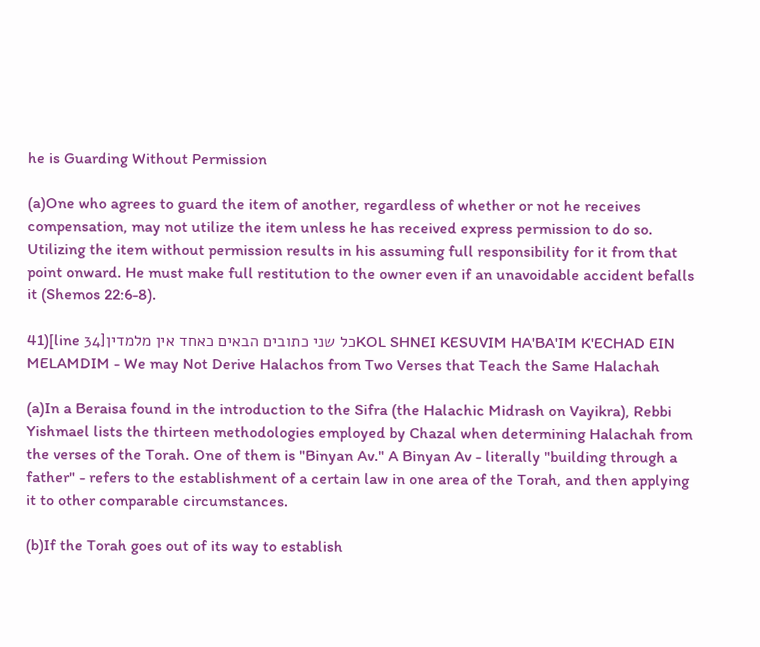he is Guarding Without Permission

(a)One who agrees to guard the item of another, regardless of whether or not he receives compensation, may not utilize the item unless he has received express permission to do so. Utilizing the item without permission results in his assuming full responsibility for it from that point onward. He must make full restitution to the owner even if an unavoidable accident befalls it (Shemos 22:6-8).

41)[line 34]כל שני כתובים הבאים כאחד אין מלמדיןKOL SHNEI KESUVIM HA'BA'IM K'ECHAD EIN MELAMDIM - We may Not Derive Halachos from Two Verses that Teach the Same Halachah

(a)In a Beraisa found in the introduction to the Sifra (the Halachic Midrash on Vayikra), Rebbi Yishmael lists the thirteen methodologies employed by Chazal when determining Halachah from the verses of the Torah. One of them is "Binyan Av." A Binyan Av - literally "building through a father" - refers to the establishment of a certain law in one area of the Torah, and then applying it to other comparable circumstances.

(b)If the Torah goes out of its way to establish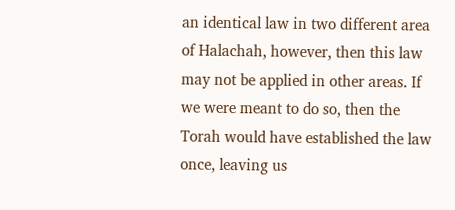an identical law in two different area of Halachah, however, then this law may not be applied in other areas. If we were meant to do so, then the Torah would have established the law once, leaving us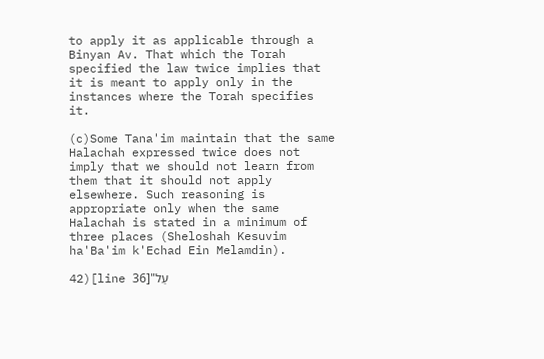to apply it as applicable through a Binyan Av. That which the Torah specified the law twice implies that it is meant to apply only in the instances where the Torah specifies it.

(c)Some Tana'im maintain that the same Halachah expressed twice does not imply that we should not learn from them that it should not apply elsewhere. Such reasoning is appropriate only when the same Halachah is stated in a minimum of three places (Sheloshah Kesuvim ha'Ba'im k'Echad Ein Melamdin).

42)[line 36]"עַל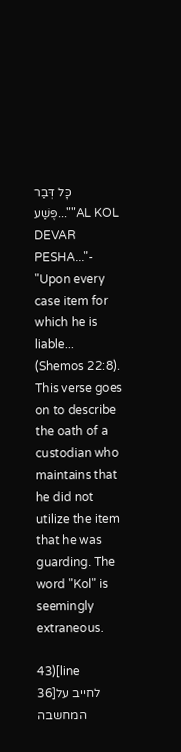כָּל דְּבַר פֶּשַׁע...""AL KOL DEVAR PESHA..."- "Upon every case item for which he is liable... (Shemos 22:8). This verse goes on to describe the oath of a custodian who maintains that he did not utilize the item that he was guarding. The word "Kol" is seemingly extraneous.

43)[line 36]לחייב על המחשבה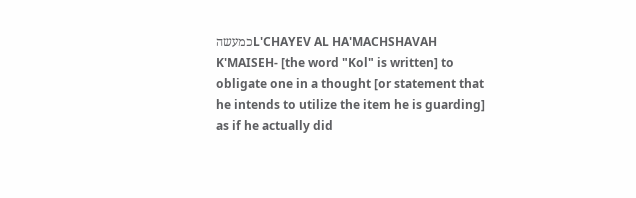כמעשהL'CHAYEV AL HA'MACHSHAVAH K'MAISEH- [the word "Kol" is written] to obligate one in a thought [or statement that he intends to utilize the item he is guarding] as if he actually did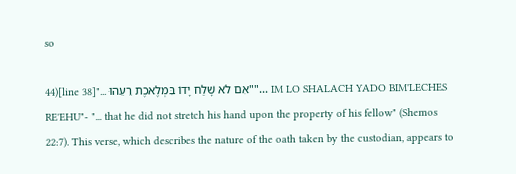so

44)[line 38]"... אִם לֹא שָׁלַח יָדוֹ בִּמְלֶאכֶת רֵעֵהוּ""... IM LO SHALACH YADO BIM'LECHES RE'EHU"- "... that he did not stretch his hand upon the property of his fellow" (Shemos 22:7). This verse, which describes the nature of the oath taken by the custodian, appears to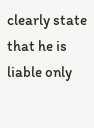clearly state that he is liable only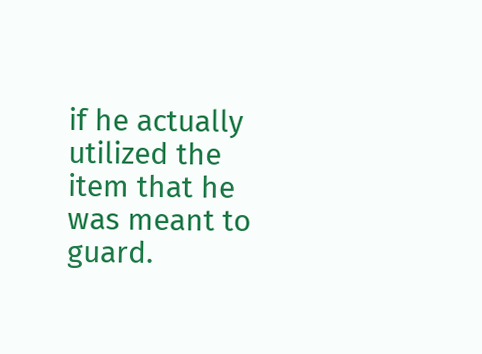if he actually utilized the item that he was meant to guard.